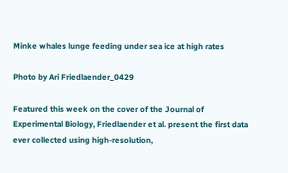Minke whales lunge feeding under sea ice at high rates

Photo by Ari Friedlaender_0429

Featured this week on the cover of the Journal of Experimental Biology, Friedlaender et al. present the first data ever collected using high-resolution,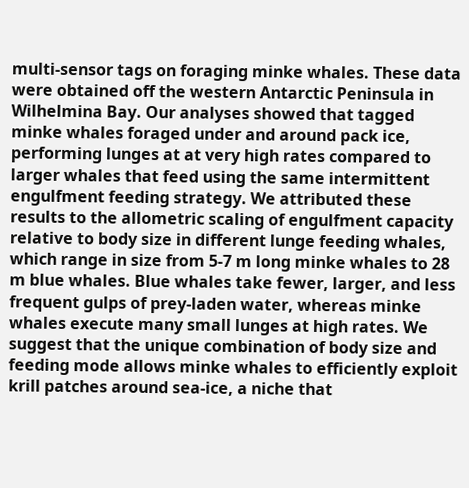multi-sensor tags on foraging minke whales. These data were obtained off the western Antarctic Peninsula in Wilhelmina Bay. Our analyses showed that tagged minke whales foraged under and around pack ice, performing lunges at at very high rates compared to larger whales that feed using the same intermittent engulfment feeding strategy. We attributed these results to the allometric scaling of engulfment capacity relative to body size in different lunge feeding whales, which range in size from 5-7 m long minke whales to 28 m blue whales. Blue whales take fewer, larger, and less frequent gulps of prey-laden water, whereas minke whales execute many small lunges at high rates. We suggest that the unique combination of body size and feeding mode allows minke whales to efficiently exploit krill patches around sea-ice, a niche that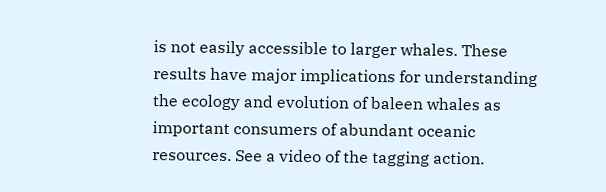is not easily accessible to larger whales. These results have major implications for understanding the ecology and evolution of baleen whales as important consumers of abundant oceanic resources. See a video of the tagging action.